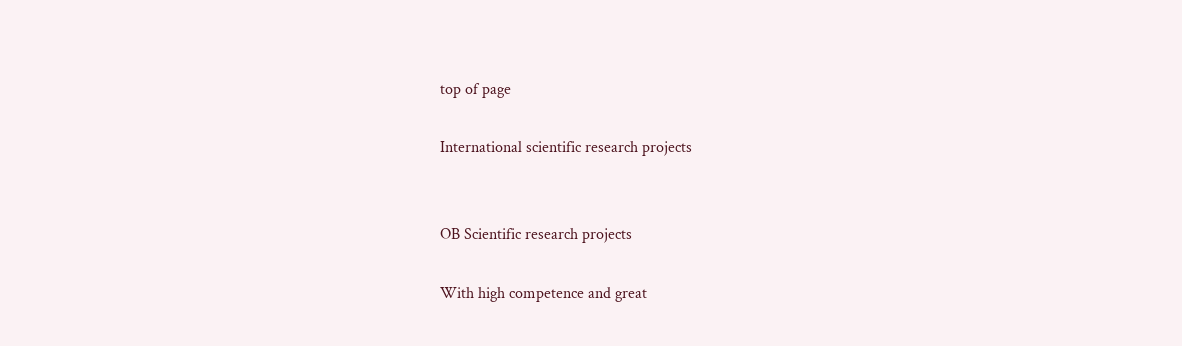top of page

International scientific research projects


OB Scientific research projects

With high competence and great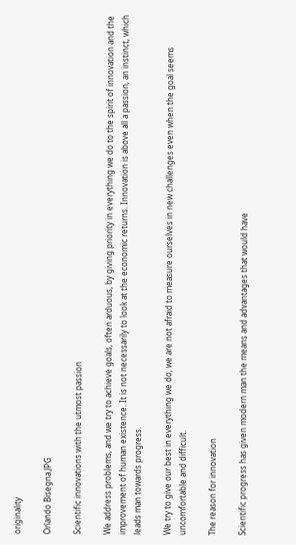originality

Orlando Bisegna.JPG

Scientific innovations with the utmost passion

We address problems, and we try to achieve goals, often arduous, by giving priority in everything we do to the spirit of innovation and the improvement of human existence. It is not necessarily to look at the economic returns. Innovation is above all a passion, an instinct, which leads man towards progress.

We try to give our best in everything we do, we are not afraid to measure ourselves in new challenges even when the goal seems uncomfortable and difficult.

The reason for innovation

Scientific progress has given modern man the means and advantages that would have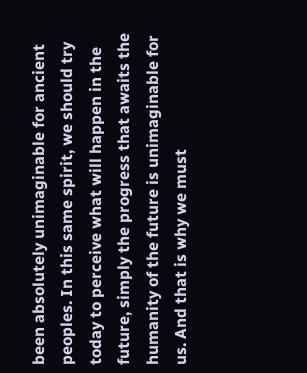been absolutely unimaginable for ancient peoples. In this same spirit, we should try today to perceive what will happen in the future, simply the progress that awaits the humanity of the future is unimaginable for us. And that is why we must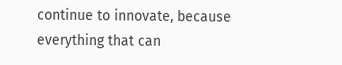continue to innovate, because everything that can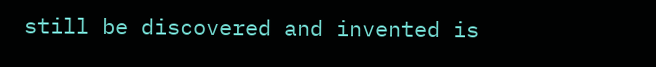still be discovered and invented is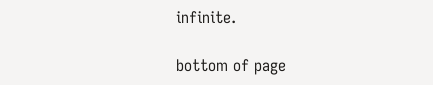infinite.

bottom of page